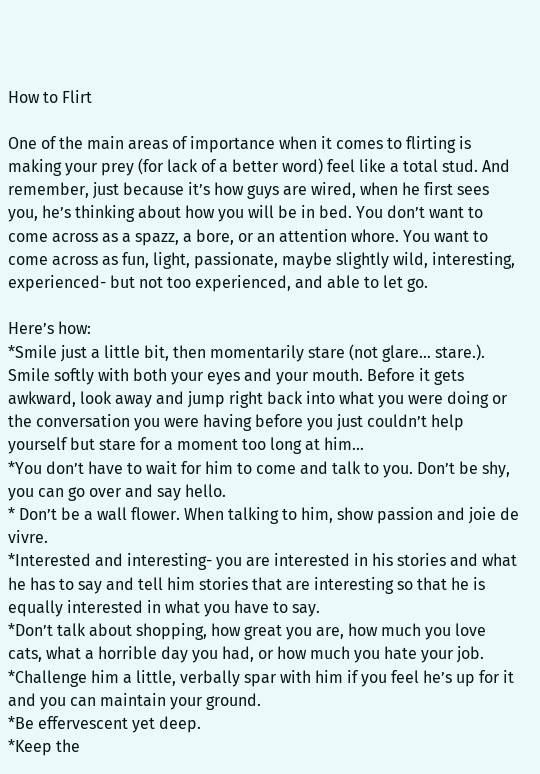How to Flirt

One of the main areas of importance when it comes to flirting is making your prey (for lack of a better word) feel like a total stud. And remember, just because it’s how guys are wired, when he first sees you, he’s thinking about how you will be in bed. You don’t want to come across as a spazz, a bore, or an attention whore. You want to come across as fun, light, passionate, maybe slightly wild, interesting, experienced- but not too experienced, and able to let go.

Here’s how:
*Smile just a little bit, then momentarily stare (not glare… stare.). Smile softly with both your eyes and your mouth. Before it gets awkward, look away and jump right back into what you were doing or the conversation you were having before you just couldn’t help yourself but stare for a moment too long at him…
*You don’t have to wait for him to come and talk to you. Don’t be shy, you can go over and say hello.
* Don’t be a wall flower. When talking to him, show passion and joie de vivre.
*Interested and interesting- you are interested in his stories and what he has to say and tell him stories that are interesting so that he is equally interested in what you have to say.
*Don’t talk about shopping, how great you are, how much you love cats, what a horrible day you had, or how much you hate your job.
*Challenge him a little, verbally spar with him if you feel he’s up for it and you can maintain your ground.
*Be effervescent yet deep.
*Keep the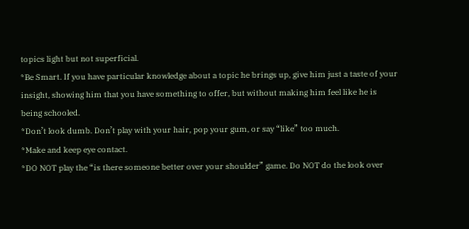topics light but not superficial.
*Be Smart. If you have particular knowledge about a topic he brings up, give him just a taste of your insight, showing him that you have something to offer, but without making him feel like he is being schooled.
*Don’t look dumb. Don’t play with your hair, pop your gum, or say “like” too much.
*Make and keep eye contact.
*DO NOT play the “is there someone better over your shoulder” game. Do NOT do the look over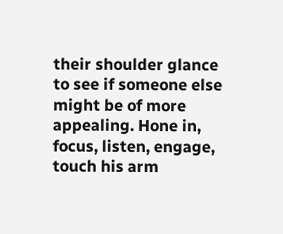their shoulder glance to see if someone else might be of more appealing. Hone in, focus, listen, engage, touch his arm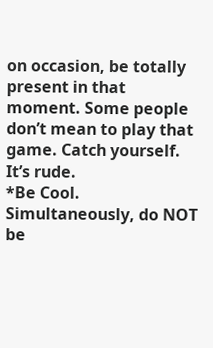on occasion, be totally present in that moment. Some people don’t mean to play that game. Catch yourself. It’s rude.
*Be Cool. Simultaneously, do NOT be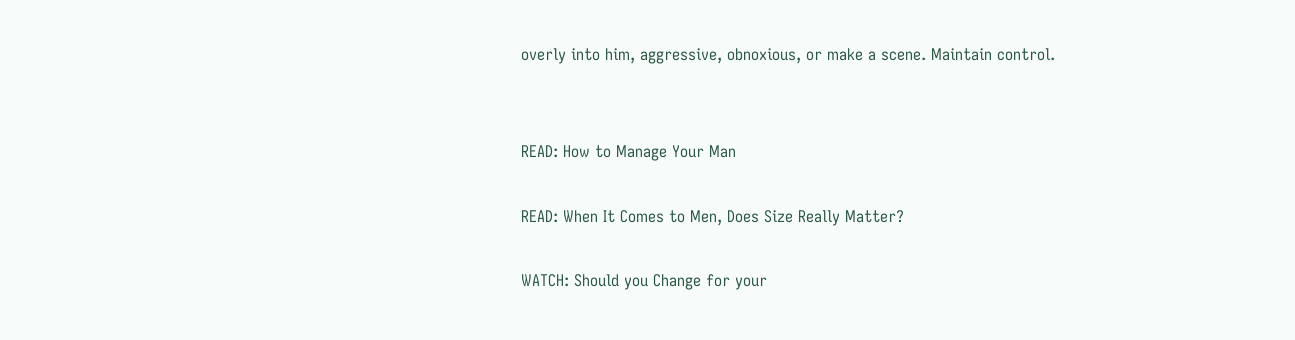overly into him, aggressive, obnoxious, or make a scene. Maintain control.


READ: How to Manage Your Man

READ: When It Comes to Men, Does Size Really Matter?

WATCH: Should you Change for your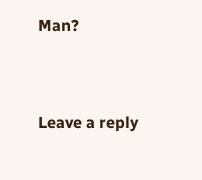Man?


Leave a reply